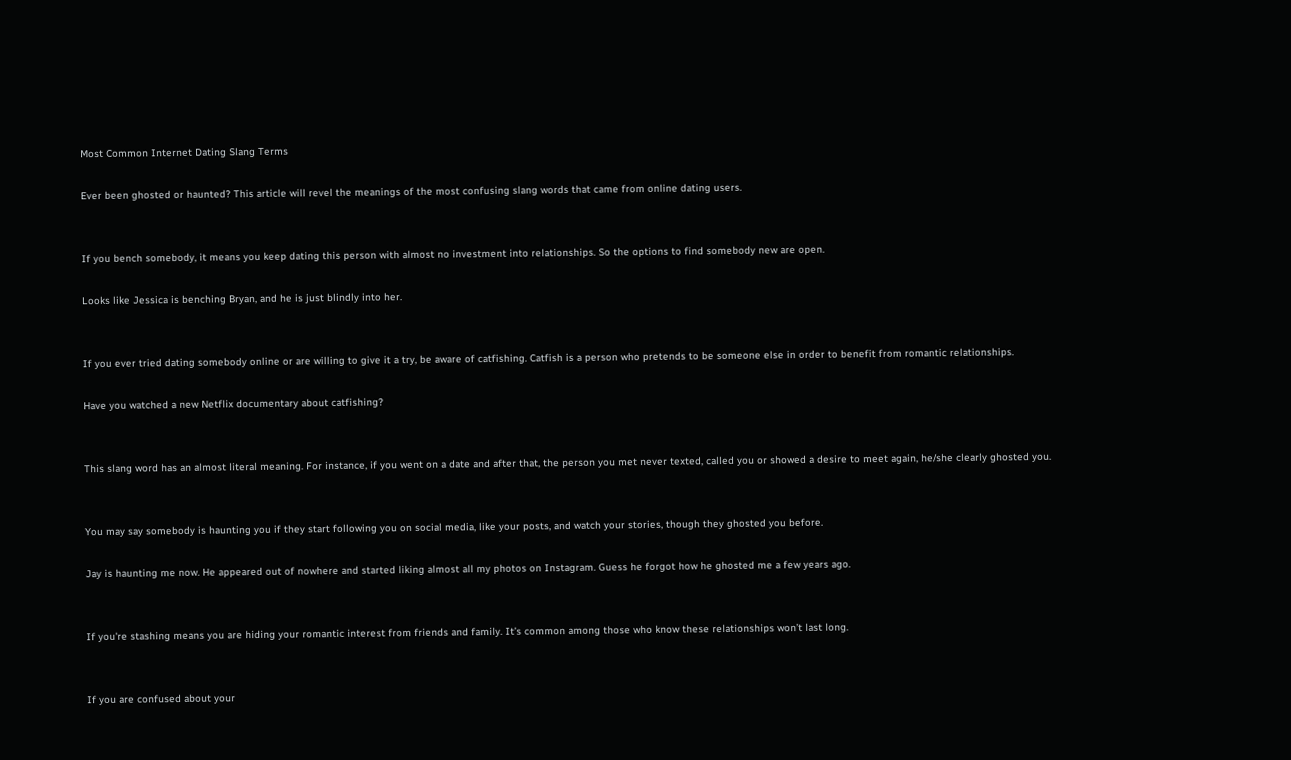Most Common Internet Dating Slang Terms

Ever been ghosted or haunted? This article will revel the meanings of the most confusing slang words that came from online dating users.


If you bench somebody, it means you keep dating this person with almost no investment into relationships. So the options to find somebody new are open.

Looks like Jessica is benching Bryan, and he is just blindly into her.


If you ever tried dating somebody online or are willing to give it a try, be aware of catfishing. Catfish is a person who pretends to be someone else in order to benefit from romantic relationships.

Have you watched a new Netflix documentary about catfishing?


This slang word has an almost literal meaning. For instance, if you went on a date and after that, the person you met never texted, called you or showed a desire to meet again, he/she clearly ghosted you.


You may say somebody is haunting you if they start following you on social media, like your posts, and watch your stories, though they ghosted you before.

Jay is haunting me now. He appeared out of nowhere and started liking almost all my photos on Instagram. Guess he forgot how he ghosted me a few years ago.


If you're stashing means you are hiding your romantic interest from friends and family. It’s common among those who know these relationships won’t last long.


If you are confused about your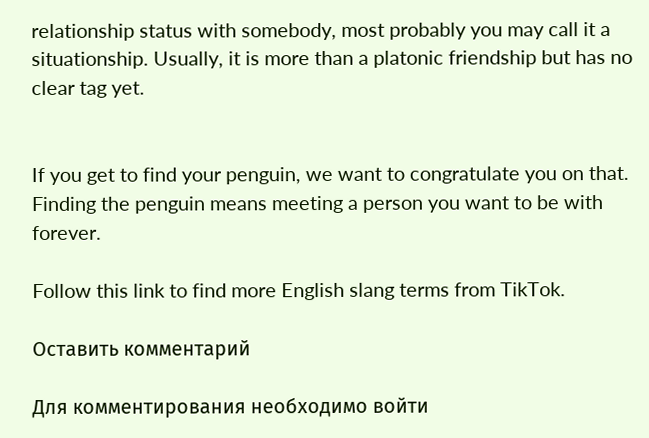relationship status with somebody, most probably you may call it a situationship. Usually, it is more than a platonic friendship but has no clear tag yet.


If you get to find your penguin, we want to congratulate you on that. Finding the penguin means meeting a person you want to be with forever.

Follow this link to find more English slang terms from TikTok.

Оставить комментарий

Для комментирования необходимо войти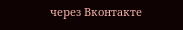через Вконтакте